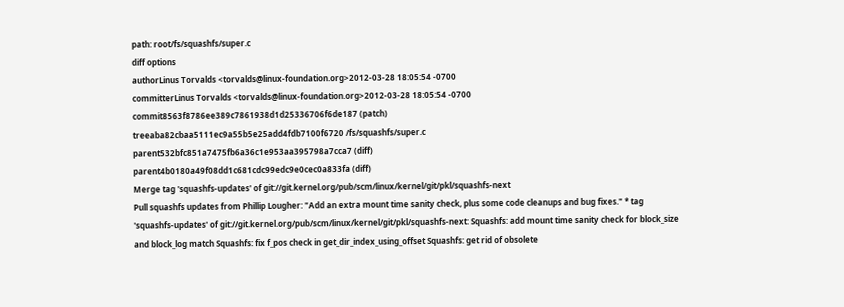path: root/fs/squashfs/super.c
diff options
authorLinus Torvalds <torvalds@linux-foundation.org>2012-03-28 18:05:54 -0700
committerLinus Torvalds <torvalds@linux-foundation.org>2012-03-28 18:05:54 -0700
commit8563f8786ee389c7861938d1d25336706f6de187 (patch)
treeaba82cbaa5111ec9a55b5e25add4fdb7100f6720 /fs/squashfs/super.c
parent532bfc851a7475fb6a36c1e953aa395798a7cca7 (diff)
parent4b0180a49f08dd1c681cdc99edc9e0cec0a833fa (diff)
Merge tag 'squashfs-updates' of git://git.kernel.org/pub/scm/linux/kernel/git/pkl/squashfs-next
Pull squashfs updates from Phillip Lougher: "Add an extra mount time sanity check, plus some code cleanups and bug fixes." * tag 'squashfs-updates' of git://git.kernel.org/pub/scm/linux/kernel/git/pkl/squashfs-next: Squashfs: add mount time sanity check for block_size and block_log match Squashfs: fix f_pos check in get_dir_index_using_offset Squashfs: get rid of obsolete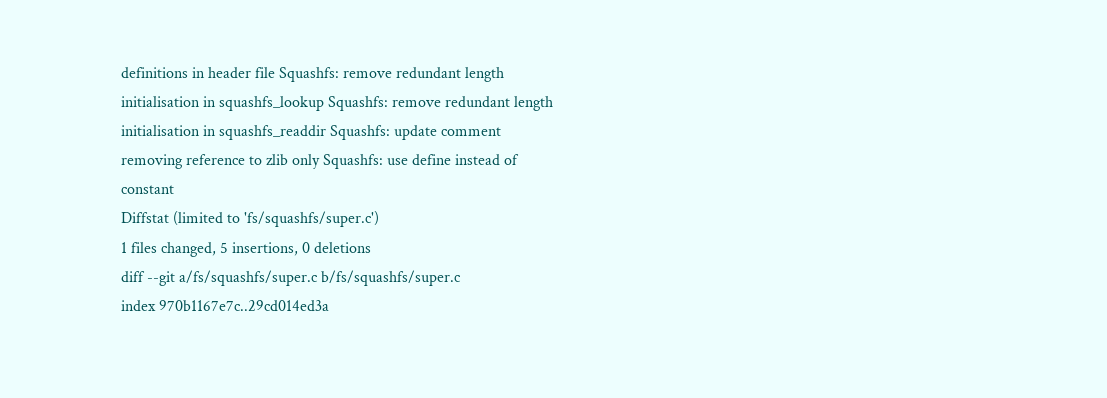definitions in header file Squashfs: remove redundant length initialisation in squashfs_lookup Squashfs: remove redundant length initialisation in squashfs_readdir Squashfs: update comment removing reference to zlib only Squashfs: use define instead of constant
Diffstat (limited to 'fs/squashfs/super.c')
1 files changed, 5 insertions, 0 deletions
diff --git a/fs/squashfs/super.c b/fs/squashfs/super.c
index 970b1167e7c..29cd014ed3a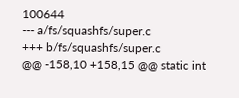100644
--- a/fs/squashfs/super.c
+++ b/fs/squashfs/super.c
@@ -158,10 +158,15 @@ static int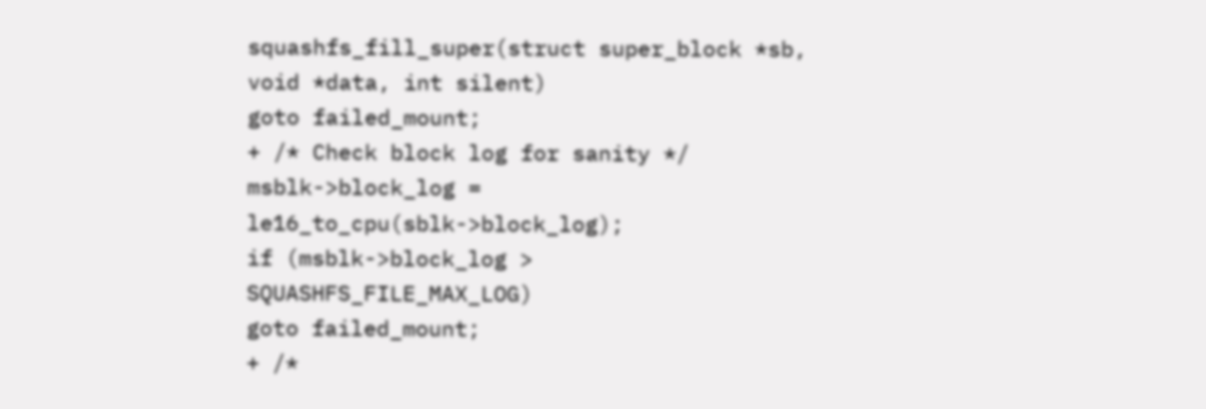squashfs_fill_super(struct super_block *sb, void *data, int silent)
goto failed_mount;
+ /* Check block log for sanity */
msblk->block_log = le16_to_cpu(sblk->block_log);
if (msblk->block_log > SQUASHFS_FILE_MAX_LOG)
goto failed_mount;
+ /*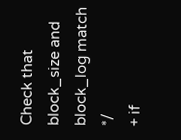Check that block_size and block_log match */
+ if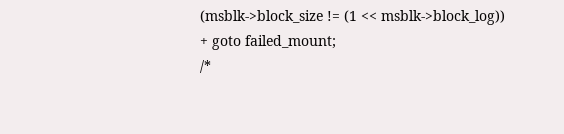(msblk->block_size != (1 << msblk->block_log))
+ goto failed_mount;
/*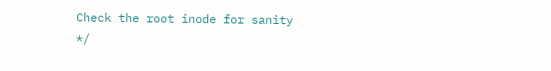Check the root inode for sanity */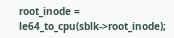root_inode = le64_to_cpu(sblk->root_inode);